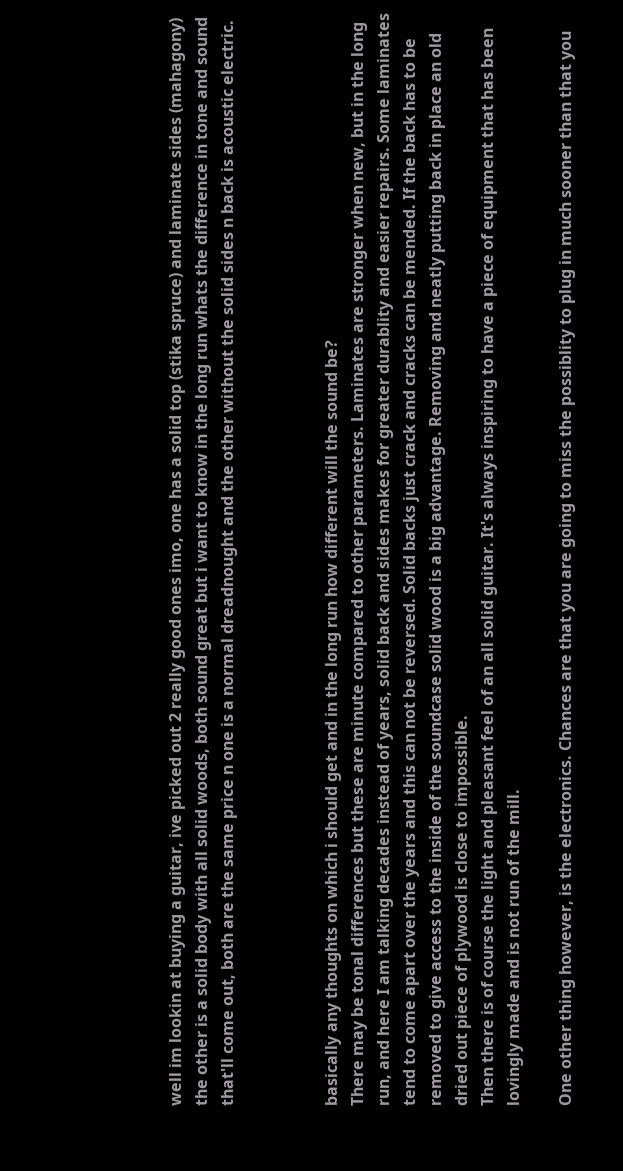well im lookin at buying a guitar, ive picked out 2 really good ones imo, one has a solid top (stika spruce) and laminate sides (mahagony) the other is a solid body with all solid woods, both sound great but i want to know in the long run whats the difference in tone and sound that'll come out, both are the same price n one is a normal dreadnought and the other without the solid sides n back is acoustic electric.



basically any thoughts on which i should get and in the long run how different will the sound be?
There may be tonal differences but these are minute compared to other parameters. Laminates are stronger when new, but in the long run, and here I am talking decades instead of years, solid back and sides makes for greater durablity and easier repairs. Some laminates tend to come apart over the years and this can not be reversed. Solid backs just crack and cracks can be mended. If the back has to be removed to give access to the inside of the soundcase solid wood is a big advantage. Removing and neatly putting back in place an old dried out piece of plywood is close to impossible.
Then there is of course the light and pleasant feel of an all solid guitar. It's always inspiring to have a piece of equipment that has been lovingly made and is not run of the mill.

One other thing however, is the electronics. Chances are that you are going to miss the possiblity to plug in much sooner than that you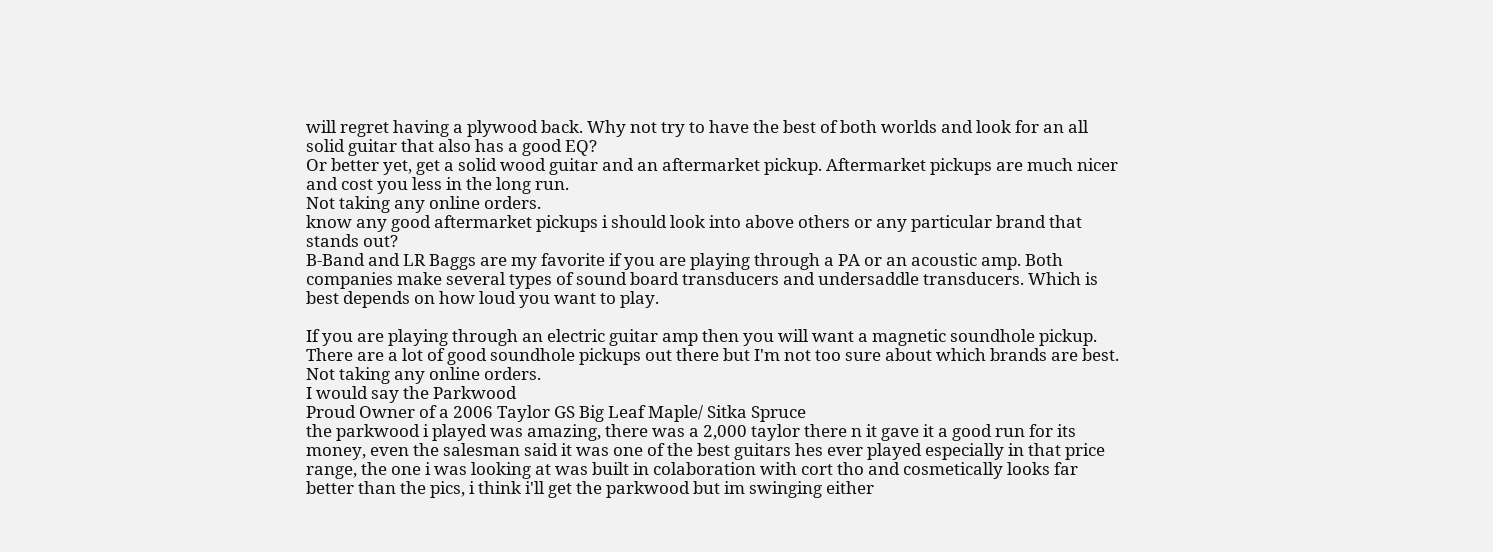will regret having a plywood back. Why not try to have the best of both worlds and look for an all solid guitar that also has a good EQ?
Or better yet, get a solid wood guitar and an aftermarket pickup. Aftermarket pickups are much nicer and cost you less in the long run.
Not taking any online orders.
know any good aftermarket pickups i should look into above others or any particular brand that stands out?
B-Band and LR Baggs are my favorite if you are playing through a PA or an acoustic amp. Both companies make several types of sound board transducers and undersaddle transducers. Which is best depends on how loud you want to play.

If you are playing through an electric guitar amp then you will want a magnetic soundhole pickup. There are a lot of good soundhole pickups out there but I'm not too sure about which brands are best.
Not taking any online orders.
I would say the Parkwood
Proud Owner of a 2006 Taylor GS Big Leaf Maple/ Sitka Spruce
the parkwood i played was amazing, there was a 2,000 taylor there n it gave it a good run for its money, even the salesman said it was one of the best guitars hes ever played especially in that price range, the one i was looking at was built in colaboration with cort tho and cosmetically looks far better than the pics, i think i'll get the parkwood but im swinging either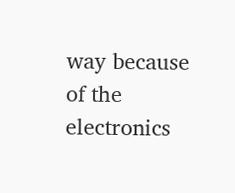way because of the electronics